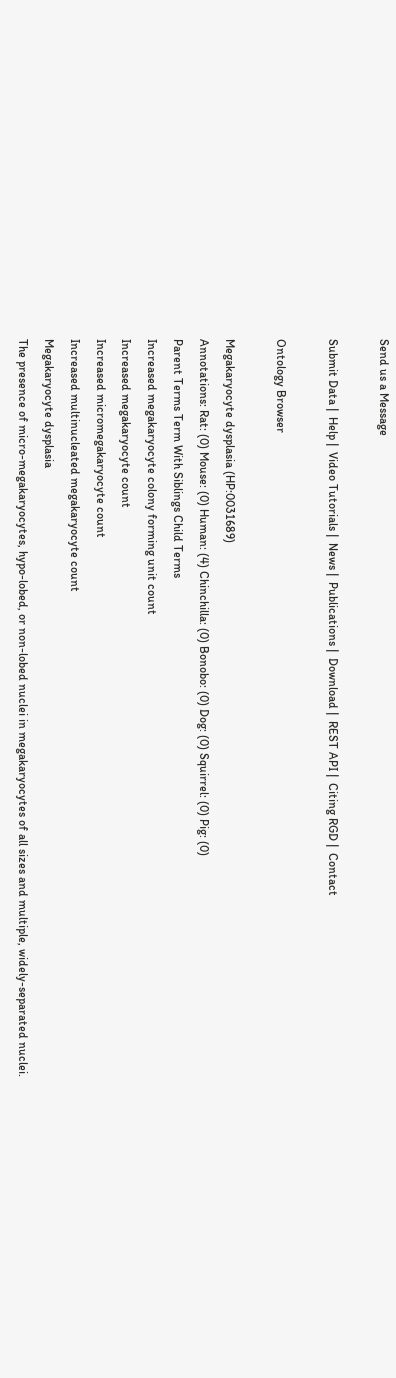Send us a Message

Submit Data |  Help |  Video Tutorials |  News |  Publications |  Download |  REST API |  Citing RGD |  Contact

Ontology Browser

Megakaryocyte dysplasia (HP:0031689)
Annotations: Rat: (0) Mouse: (0) Human: (4) Chinchilla: (0) Bonobo: (0) Dog: (0) Squirrel: (0) Pig: (0)
Parent Terms Term With Siblings Child Terms
Increased megakaryocyte colony forming unit count
Increased megakaryocyte count
Increased micromegakaryocyte count
Increased multinucleated megakaryocyte count
Megakaryocyte dysplasia
The presence of micro-megakaryocytes, hypo-lobed, or non-lobed nuclei in megakaryocytes of all sizes and multiple, widely-separated nuclei.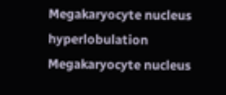Megakaryocyte nucleus hyperlobulation
Megakaryocyte nucleus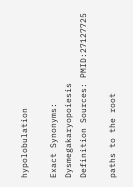hypolobulation

Exact Synonyms: Dysmegakaryopoiesis
Definition Sources: PMID:27127725

paths to the root